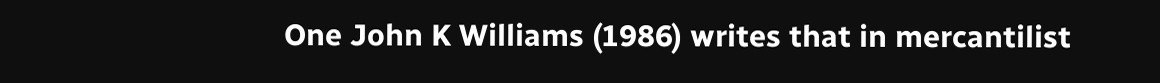One John K Williams (1986) writes that in mercantilist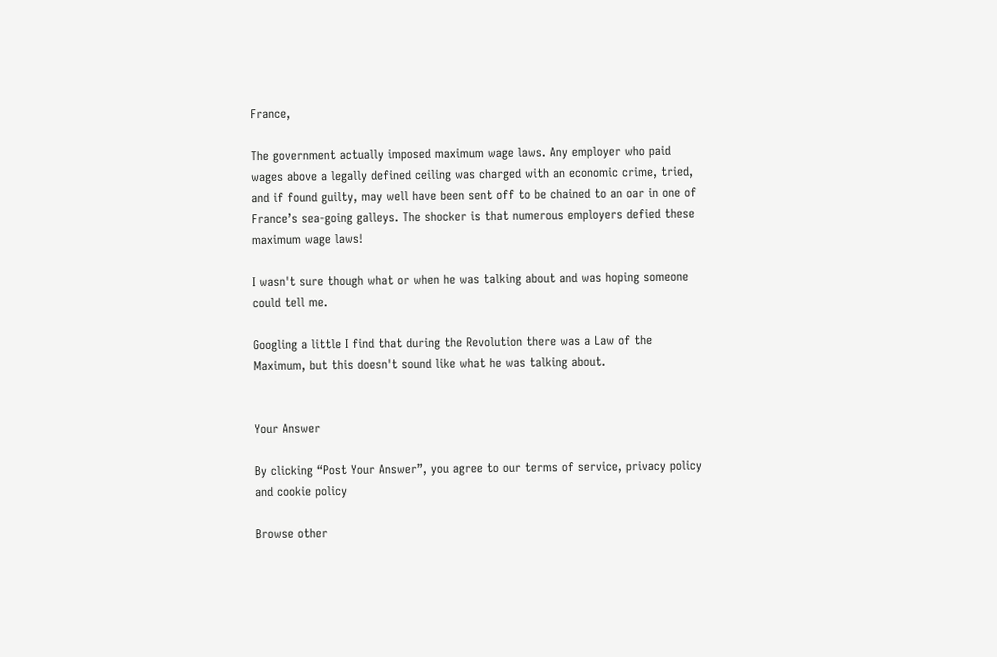France,

The government actually imposed maximum wage laws. Any employer who paid wages above a legally defined ceiling was charged with an economic crime, tried, and if found guilty, may well have been sent off to be chained to an oar in one of France’s sea-going galleys. The shocker is that numerous employers defied these maximum wage laws!

I wasn't sure though what or when he was talking about and was hoping someone could tell me.

Googling a little I find that during the Revolution there was a Law of the Maximum, but this doesn't sound like what he was talking about.


Your Answer

By clicking “Post Your Answer”, you agree to our terms of service, privacy policy and cookie policy

Browse other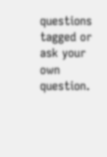questions tagged or ask your own question.